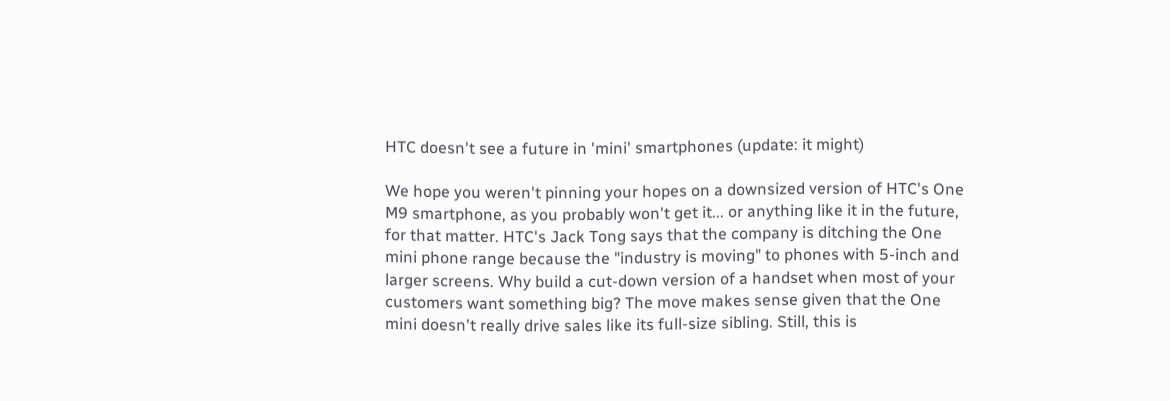HTC doesn't see a future in 'mini' smartphones (update: it might)

We hope you weren't pinning your hopes on a downsized version of HTC's One M9 smartphone, as you probably won't get it... or anything like it in the future, for that matter. HTC's Jack Tong says that the company is ditching the One mini phone range because the "industry is moving" to phones with 5-inch and larger screens. Why build a cut-down version of a handset when most of your customers want something big? The move makes sense given that the One mini doesn't really drive sales like its full-size sibling. Still, this is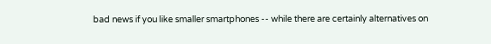bad news if you like smaller smartphones -- while there are certainly alternatives on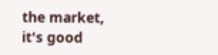the market, it's good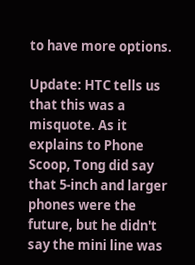to have more options.

Update: HTC tells us that this was a misquote. As it explains to Phone Scoop, Tong did say that 5-inch and larger phones were the future, but he didn't say the mini line was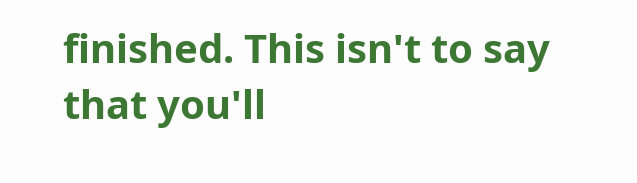finished. This isn't to say that you'll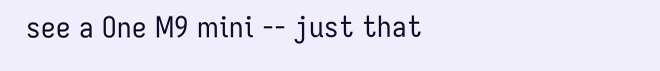see a One M9 mini -- just that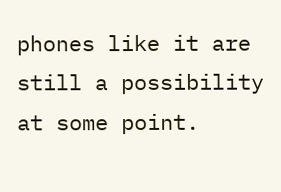phones like it are still a possibility at some point.